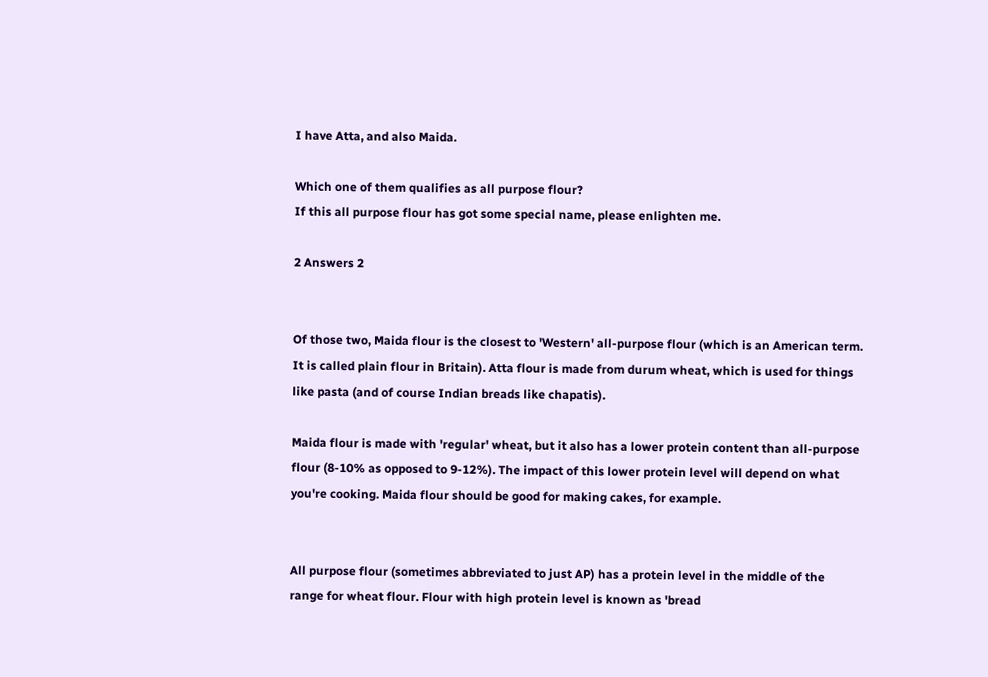I have Atta, and also Maida.

Which one of them qualifies as all purpose flour?
If this all purpose flour has got some special name, please enlighten me.

2 Answers 2


Of those two, Maida flour is the closest to 'Western' all-purpose flour (which is an American term. It is called plain flour in Britain). Atta flour is made from durum wheat, which is used for things like pasta (and of course Indian breads like chapatis).

Maida flour is made with 'regular' wheat, but it also has a lower protein content than all-purpose flour (8-10% as opposed to 9-12%). The impact of this lower protein level will depend on what you're cooking. Maida flour should be good for making cakes, for example.


All purpose flour (sometimes abbreviated to just AP) has a protein level in the middle of the range for wheat flour. Flour with high protein level is known as 'bread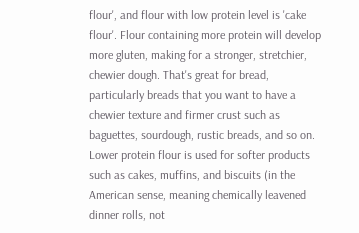flour', and flour with low protein level is 'cake flour'. Flour containing more protein will develop more gluten, making for a stronger, stretchier, chewier dough. That's great for bread, particularly breads that you want to have a chewier texture and firmer crust such as baguettes, sourdough, rustic breads, and so on. Lower protein flour is used for softer products such as cakes, muffins, and biscuits (in the American sense, meaning chemically leavened dinner rolls, not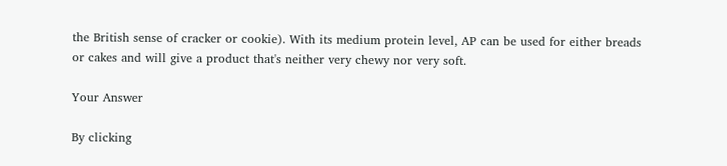the British sense of cracker or cookie). With its medium protein level, AP can be used for either breads or cakes and will give a product that's neither very chewy nor very soft.

Your Answer

By clicking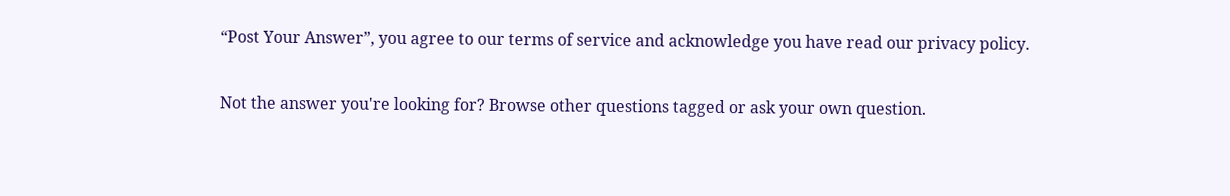“Post Your Answer”, you agree to our terms of service and acknowledge you have read our privacy policy.

Not the answer you're looking for? Browse other questions tagged or ask your own question.